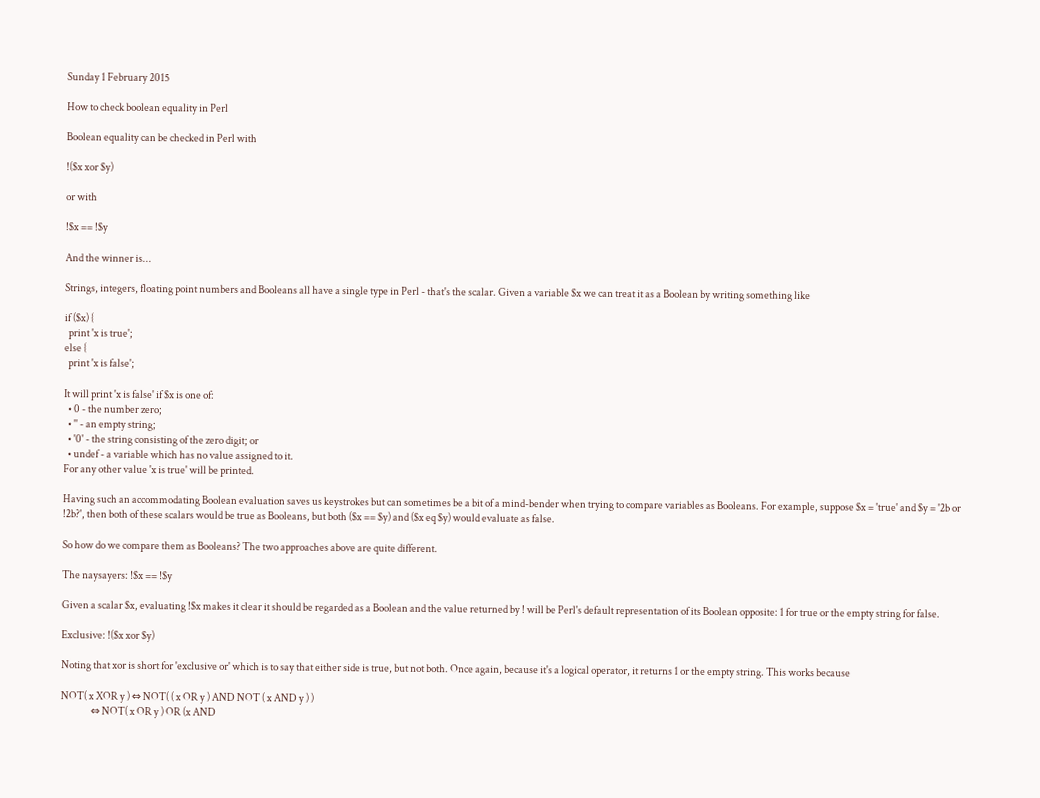Sunday 1 February 2015

How to check boolean equality in Perl

Boolean equality can be checked in Perl with

!($x xor $y)

or with

!$x == !$y

And the winner is...

Strings, integers, floating point numbers and Booleans all have a single type in Perl - that's the scalar. Given a variable $x we can treat it as a Boolean by writing something like

if ($x) {
  print 'x is true';
else {
  print 'x is false';

It will print 'x is false' if $x is one of:
  • 0 - the number zero;
  • '' - an empty string;
  • '0' - the string consisting of the zero digit; or
  • undef - a variable which has no value assigned to it.
For any other value 'x is true' will be printed.

Having such an accommodating Boolean evaluation saves us keystrokes but can sometimes be a bit of a mind-bender when trying to compare variables as Booleans. For example, suppose $x = 'true' and $y = '2b or !2b?', then both of these scalars would be true as Booleans, but both ($x == $y) and ($x eq $y) would evaluate as false.

So how do we compare them as Booleans? The two approaches above are quite different.

The naysayers: !$x == !$y

Given a scalar $x, evaluating !$x makes it clear it should be regarded as a Boolean and the value returned by ! will be Perl's default representation of its Boolean opposite: 1 for true or the empty string for false.

Exclusive: !($x xor $y)

Noting that xor is short for 'exclusive or' which is to say that either side is true, but not both. Once again, because it's a logical operator, it returns 1 or the empty string. This works because

NOT( x XOR y ) ⇔ NOT( ( x OR y ) AND NOT ( x AND y ) )
               ⇔ NOT( x OR y ) OR (x AND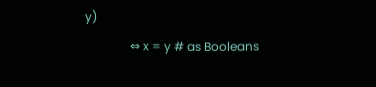y)
               ⇔ x = y # as Booleans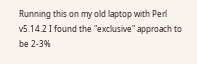Running this on my old laptop with Perl v5.14.2 I found the "exclusive" approach to be 2-3%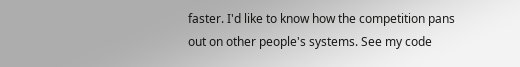faster. I'd like to know how the competition pans out on other people's systems. See my code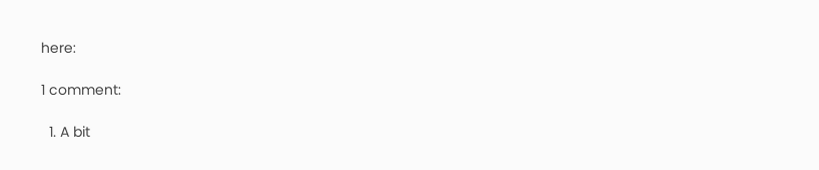here:

1 comment:

  1. A bit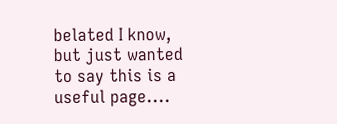belated I know, but just wanted to say this is a useful page....